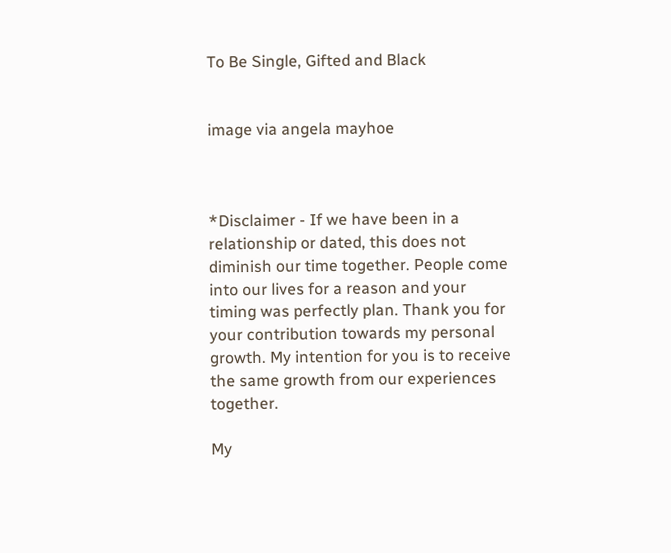To Be Single, Gifted and Black


image via angela mayhoe



*Disclaimer - If we have been in a relationship or dated, this does not diminish our time together. People come into our lives for a reason and your timing was perfectly plan. Thank you for your contribution towards my personal growth. My intention for you is to receive the same growth from our experiences together.

My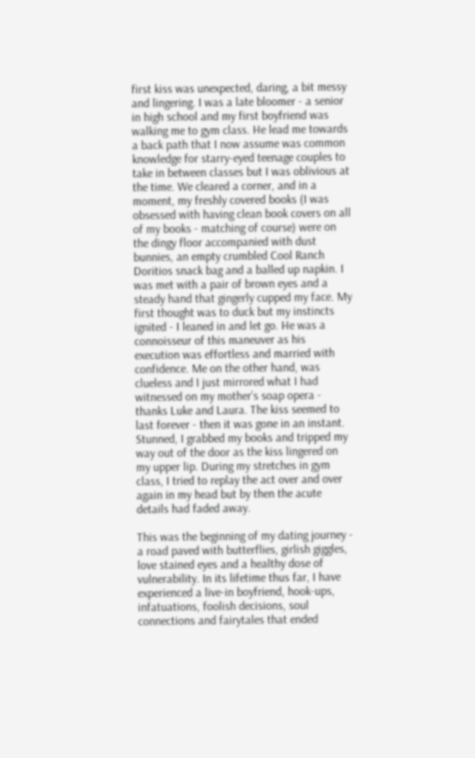first kiss was unexpected, daring, a bit messy and lingering. I was a late bloomer - a senior in high school and my first boyfriend was walking me to gym class. He lead me towards a back path that I now assume was common knowledge for starry-eyed teenage couples to take in between classes but I was oblivious at the time. We cleared a corner, and in a moment, my freshly covered books (I was obsessed with having clean book covers on all of my books - matching of course) were on the dingy floor accompanied with dust bunnies, an empty crumbled Cool Ranch Doritios snack bag and a balled up napkin. I was met with a pair of brown eyes and a steady hand that gingerly cupped my face. My first thought was to duck but my instincts ignited - I leaned in and let go. He was a connoisseur of this maneuver as his execution was effortless and married with confidence. Me on the other hand, was clueless and I just mirrored what I had witnessed on my mother’s soap opera - thanks Luke and Laura. The kiss seemed to last forever - then it was gone in an instant. Stunned, I grabbed my books and tripped my way out of the door as the kiss lingered on my upper lip. During my stretches in gym class, I tried to replay the act over and over again in my head but by then the acute details had faded away.

This was the beginning of my dating journey - a road paved with butterflies, girlish giggles, love stained eyes and a healthy dose of vulnerability. In its lifetime thus far, I have experienced a live-in boyfriend, hook-ups, infatuations, foolish decisions, soul connections and fairytales that ended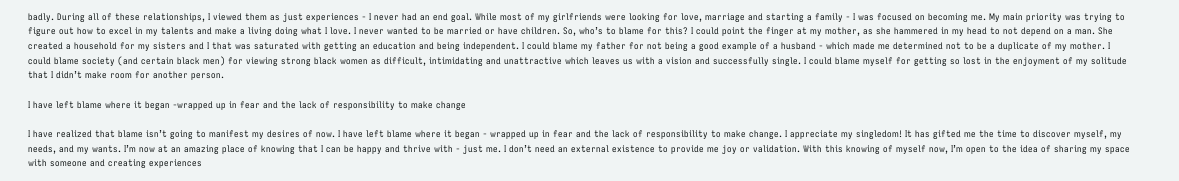badly. During all of these relationships, I viewed them as just experiences - I never had an end goal. While most of my girlfriends were looking for love, marriage and starting a family - I was focused on becoming me. My main priority was trying to figure out how to excel in my talents and make a living doing what I love. I never wanted to be married or have children. So, who’s to blame for this? I could point the finger at my mother, as she hammered in my head to not depend on a man. She created a household for my sisters and I that was saturated with getting an education and being independent. I could blame my father for not being a good example of a husband - which made me determined not to be a duplicate of my mother. I could blame society (and certain black men) for viewing strong black women as difficult, intimidating and unattractive which leaves us with a vision and successfully single. I could blame myself for getting so lost in the enjoyment of my solitude that I didn’t make room for another person.

I have left blame where it began -wrapped up in fear and the lack of responsibility to make change

I have realized that blame isn’t going to manifest my desires of now. I have left blame where it began - wrapped up in fear and the lack of responsibility to make change. I appreciate my singledom! It has gifted me the time to discover myself, my needs, and my wants. I’m now at an amazing place of knowing that I can be happy and thrive with - just me. I don’t need an external existence to provide me joy or validation. With this knowing of myself now, I’m open to the idea of sharing my space with someone and creating experiences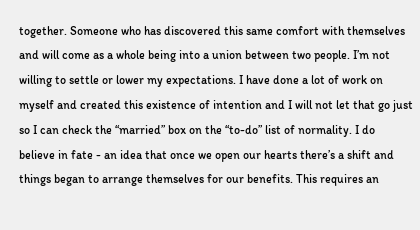together. Someone who has discovered this same comfort with themselves and will come as a whole being into a union between two people. I’m not willing to settle or lower my expectations. I have done a lot of work on myself and created this existence of intention and I will not let that go just so I can check the “married” box on the “to-do” list of normality. I do believe in fate - an idea that once we open our hearts there’s a shift and things began to arrange themselves for our benefits. This requires an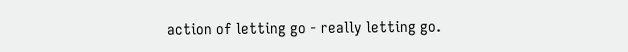action of letting go - really letting go.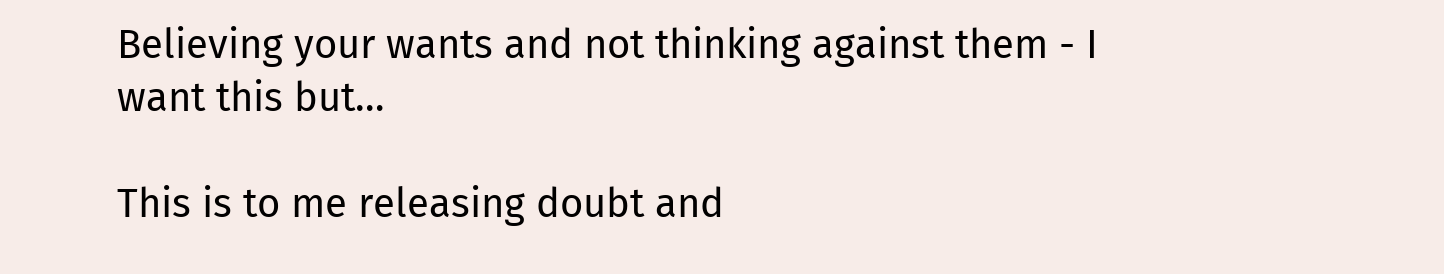Believing your wants and not thinking against them - I want this but…

This is to me releasing doubt and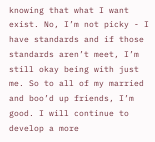knowing that what I want exist. No, I’m not picky - I have standards and if those standards aren’t meet, I’m still okay being with just me. So to all of my married and boo’d up friends, I’m good. I will continue to develop a more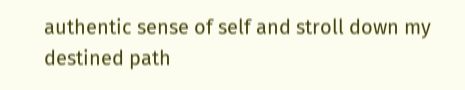authentic sense of self and stroll down my destined path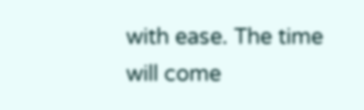with ease. The time will come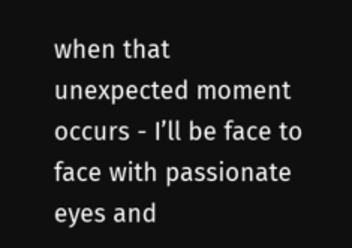when that unexpected moment occurs - I’ll be face to face with passionate eyes and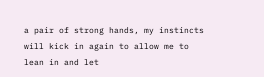a pair of strong hands, my instincts will kick in again to allow me to lean in and let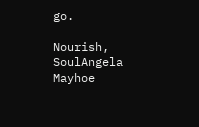go.

Nourish, SoulAngela Mayhoe